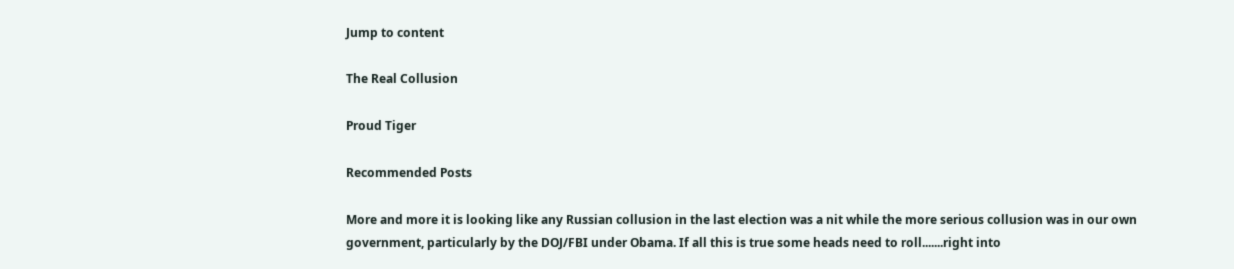Jump to content

The Real Collusion

Proud Tiger

Recommended Posts

More and more it is looking like any Russian collusion in the last election was a nit while the more serious collusion was in our own government, particularly by the DOJ/FBI under Obama. If all this is true some heads need to roll.......right into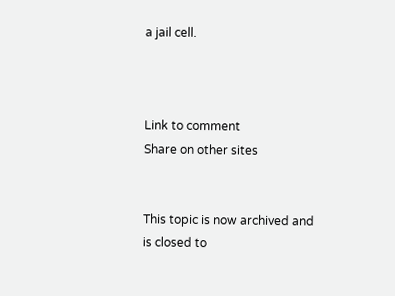a jail cell.



Link to comment
Share on other sites


This topic is now archived and is closed to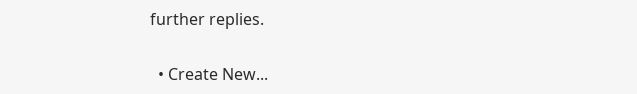further replies.

  • Create New...